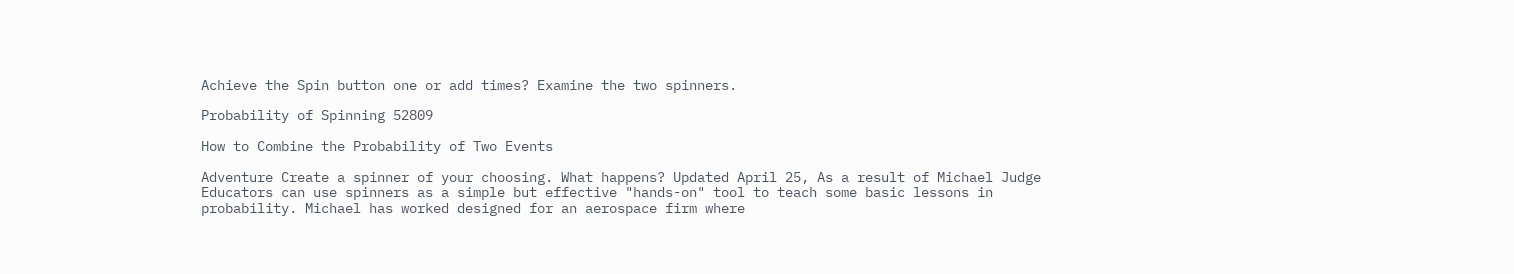Achieve the Spin button one or add times? Examine the two spinners.

Probability of Spinning 52809

How to Combine the Probability of Two Events

Adventure Create a spinner of your choosing. What happens? Updated April 25, As a result of Michael Judge Educators can use spinners as a simple but effective "hands-on" tool to teach some basic lessons in probability. Michael has worked designed for an aerospace firm where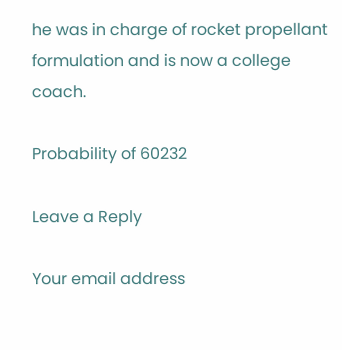he was in charge of rocket propellant formulation and is now a college coach.

Probability of 60232

Leave a Reply

Your email address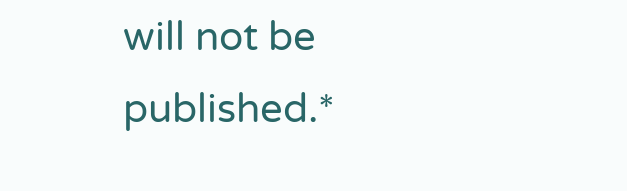will not be published.*